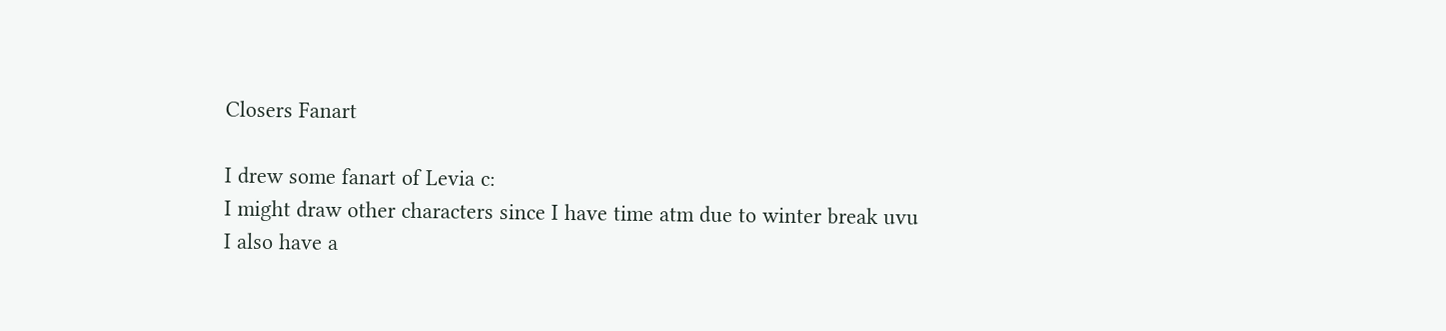Closers Fanart

I drew some fanart of Levia c:
I might draw other characters since I have time atm due to winter break uvu
I also have a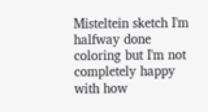Misteltein sketch I'm halfway done coloring but I'm not completely happy with how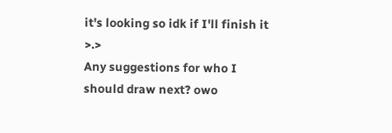it's looking so idk if I'll finish it >.>
Any suggestions for who I should draw next? owo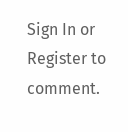Sign In or Register to comment.